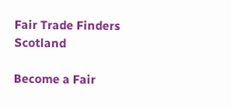Fair Trade Finders Scotland

Become a Fair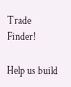Trade Finder!

Help us build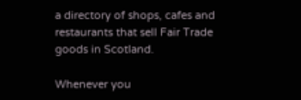a directory of shops, cafes and restaurants that sell Fair Trade goods in Scotland.

Whenever you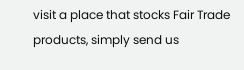visit a place that stocks Fair Trade products, simply send us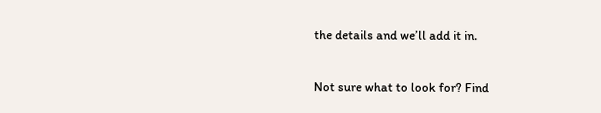the details and we’ll add it in.

Not sure what to look for? Find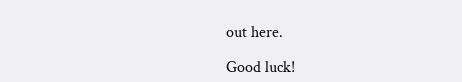out here.

Good luck!